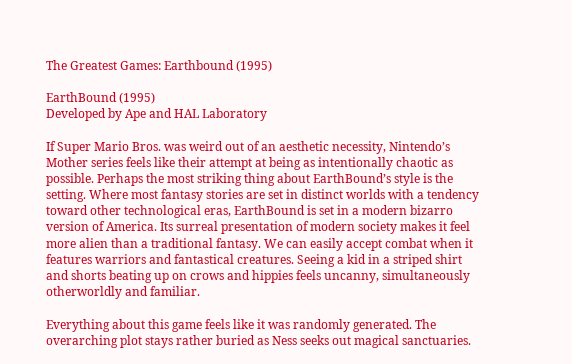The Greatest Games: Earthbound (1995)

EarthBound (1995)
Developed by Ape and HAL Laboratory

If Super Mario Bros. was weird out of an aesthetic necessity, Nintendo’s Mother series feels like their attempt at being as intentionally chaotic as possible. Perhaps the most striking thing about EarthBound’s style is the setting. Where most fantasy stories are set in distinct worlds with a tendency toward other technological eras, EarthBound is set in a modern bizarro version of America. Its surreal presentation of modern society makes it feel more alien than a traditional fantasy. We can easily accept combat when it features warriors and fantastical creatures. Seeing a kid in a striped shirt and shorts beating up on crows and hippies feels uncanny, simultaneously otherworldly and familiar.

Everything about this game feels like it was randomly generated. The overarching plot stays rather buried as Ness seeks out magical sanctuaries.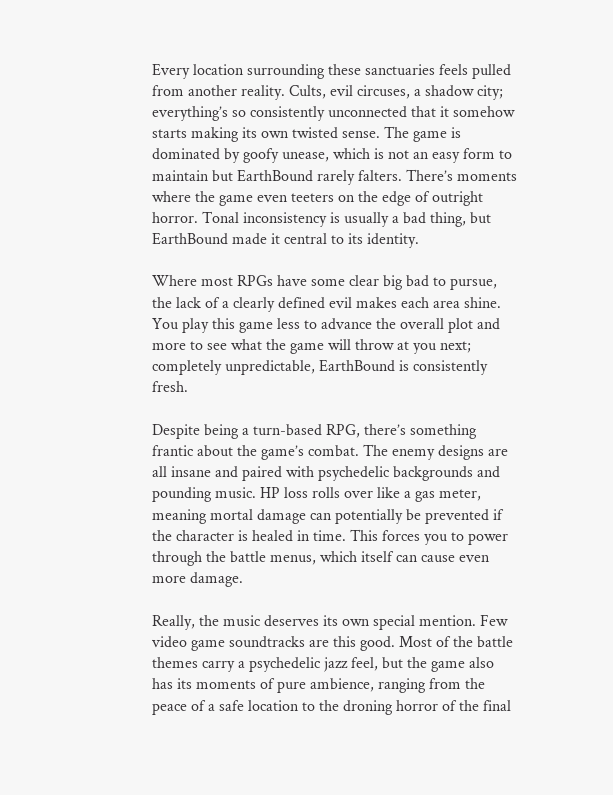Every location surrounding these sanctuaries feels pulled from another reality. Cults, evil circuses, a shadow city; everything’s so consistently unconnected that it somehow starts making its own twisted sense. The game is dominated by goofy unease, which is not an easy form to maintain but EarthBound rarely falters. There’s moments where the game even teeters on the edge of outright horror. Tonal inconsistency is usually a bad thing, but EarthBound made it central to its identity.

Where most RPGs have some clear big bad to pursue, the lack of a clearly defined evil makes each area shine. You play this game less to advance the overall plot and more to see what the game will throw at you next; completely unpredictable, EarthBound is consistently fresh.

Despite being a turn-based RPG, there’s something frantic about the game’s combat. The enemy designs are all insane and paired with psychedelic backgrounds and pounding music. HP loss rolls over like a gas meter, meaning mortal damage can potentially be prevented if the character is healed in time. This forces you to power through the battle menus, which itself can cause even more damage.

Really, the music deserves its own special mention. Few video game soundtracks are this good. Most of the battle themes carry a psychedelic jazz feel, but the game also has its moments of pure ambience, ranging from the peace of a safe location to the droning horror of the final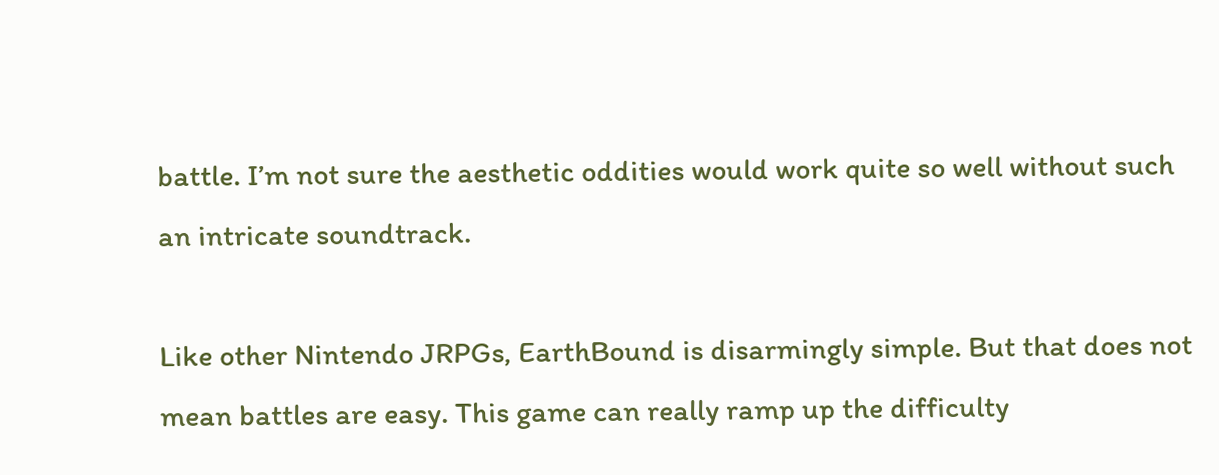battle. I’m not sure the aesthetic oddities would work quite so well without such an intricate soundtrack.

Like other Nintendo JRPGs, EarthBound is disarmingly simple. But that does not mean battles are easy. This game can really ramp up the difficulty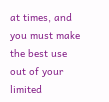at times, and you must make the best use out of your limited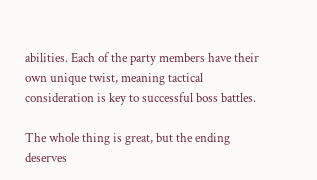abilities. Each of the party members have their own unique twist, meaning tactical consideration is key to successful boss battles.

The whole thing is great, but the ending deserves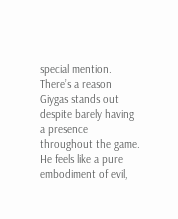special mention. There’s a reason Giygas stands out despite barely having a presence throughout the game. He feels like a pure embodiment of evil,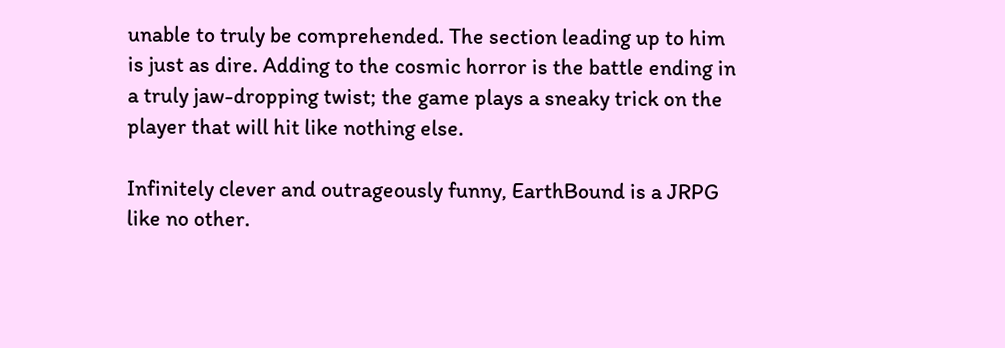unable to truly be comprehended. The section leading up to him is just as dire. Adding to the cosmic horror is the battle ending in a truly jaw-dropping twist; the game plays a sneaky trick on the player that will hit like nothing else.

Infinitely clever and outrageously funny, EarthBound is a JRPG like no other.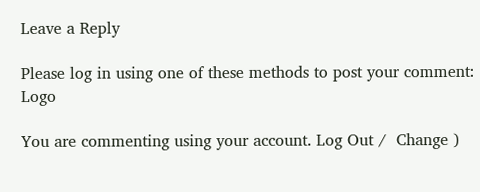Leave a Reply

Please log in using one of these methods to post your comment: Logo

You are commenting using your account. Log Out /  Change )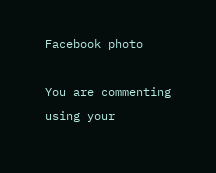Facebook photo

You are commenting using your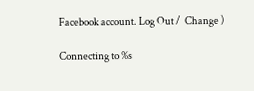Facebook account. Log Out /  Change )

Connecting to %s